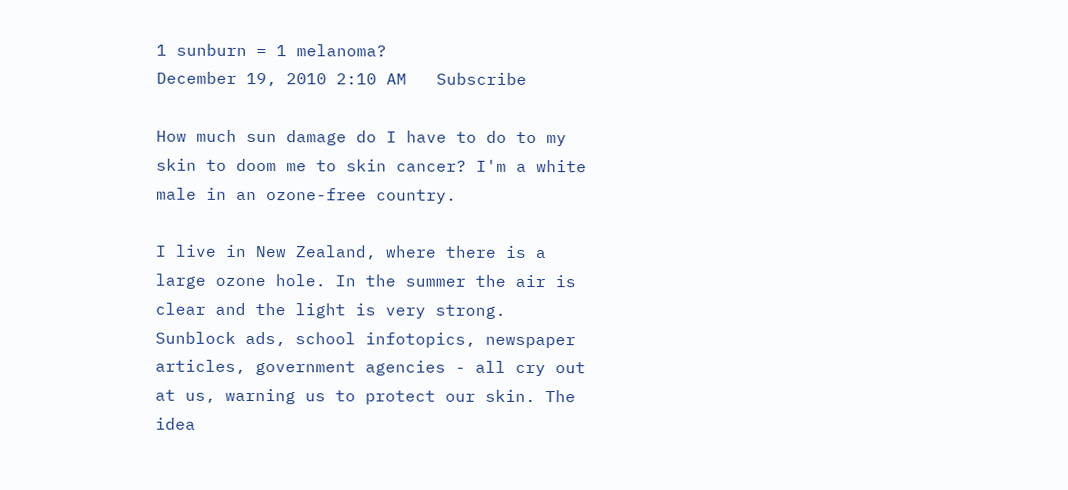1 sunburn = 1 melanoma?
December 19, 2010 2:10 AM   Subscribe

How much sun damage do I have to do to my skin to doom me to skin cancer? I'm a white male in an ozone-free country.

I live in New Zealand, where there is a large ozone hole. In the summer the air is clear and the light is very strong. Sunblock ads, school infotopics, newspaper articles, government agencies - all cry out at us, warning us to protect our skin. The idea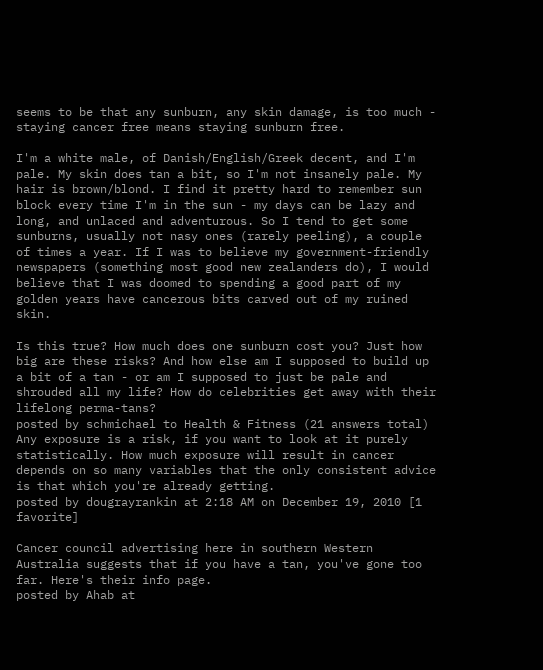seems to be that any sunburn, any skin damage, is too much - staying cancer free means staying sunburn free.

I'm a white male, of Danish/English/Greek decent, and I'm pale. My skin does tan a bit, so I'm not insanely pale. My hair is brown/blond. I find it pretty hard to remember sun block every time I'm in the sun - my days can be lazy and long, and unlaced and adventurous. So I tend to get some sunburns, usually not nasy ones (rarely peeling), a couple of times a year. If I was to believe my government-friendly newspapers (something most good new zealanders do), I would believe that I was doomed to spending a good part of my golden years have cancerous bits carved out of my ruined skin.

Is this true? How much does one sunburn cost you? Just how big are these risks? And how else am I supposed to build up a bit of a tan - or am I supposed to just be pale and shrouded all my life? How do celebrities get away with their lifelong perma-tans?
posted by schmichael to Health & Fitness (21 answers total)
Any exposure is a risk, if you want to look at it purely statistically. How much exposure will result in cancer depends on so many variables that the only consistent advice is that which you're already getting.
posted by dougrayrankin at 2:18 AM on December 19, 2010 [1 favorite]

Cancer council advertising here in southern Western Australia suggests that if you have a tan, you've gone too far. Here's their info page.
posted by Ahab at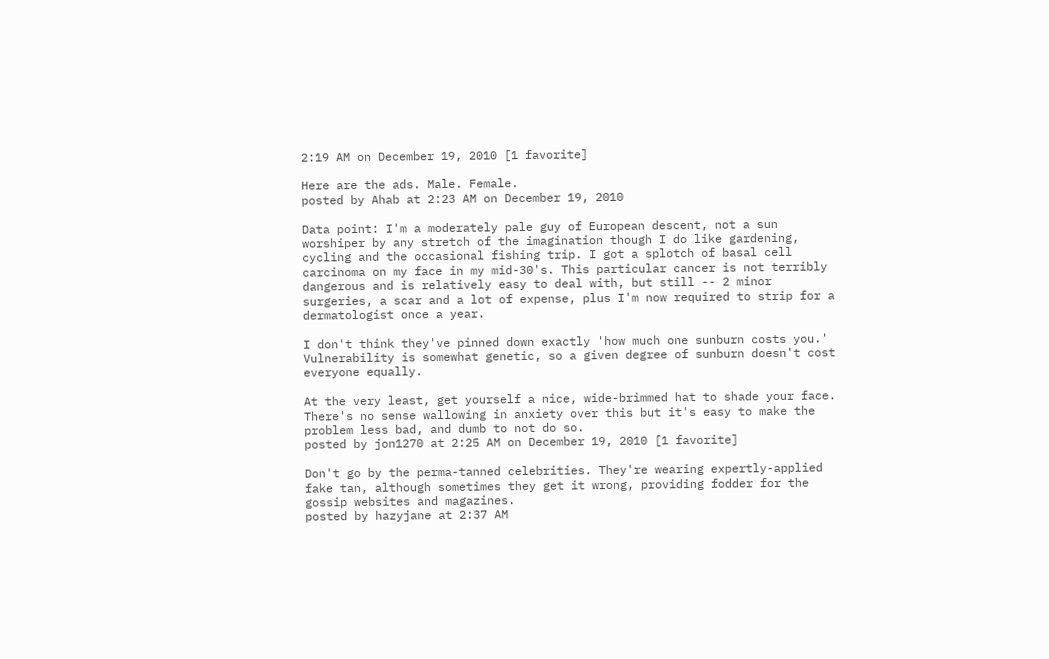2:19 AM on December 19, 2010 [1 favorite]

Here are the ads. Male. Female.
posted by Ahab at 2:23 AM on December 19, 2010

Data point: I'm a moderately pale guy of European descent, not a sun worshiper by any stretch of the imagination though I do like gardening, cycling and the occasional fishing trip. I got a splotch of basal cell carcinoma on my face in my mid-30's. This particular cancer is not terribly dangerous and is relatively easy to deal with, but still -- 2 minor surgeries, a scar and a lot of expense, plus I'm now required to strip for a dermatologist once a year.

I don't think they've pinned down exactly 'how much one sunburn costs you.' Vulnerability is somewhat genetic, so a given degree of sunburn doesn't cost everyone equally.

At the very least, get yourself a nice, wide-brimmed hat to shade your face. There's no sense wallowing in anxiety over this but it's easy to make the problem less bad, and dumb to not do so.
posted by jon1270 at 2:25 AM on December 19, 2010 [1 favorite]

Don't go by the perma-tanned celebrities. They're wearing expertly-applied fake tan, although sometimes they get it wrong, providing fodder for the gossip websites and magazines.
posted by hazyjane at 2:37 AM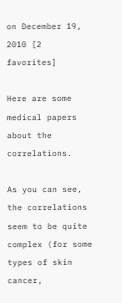on December 19, 2010 [2 favorites]

Here are some medical papers about the correlations.

As you can see, the correlations seem to be quite complex (for some types of skin cancer,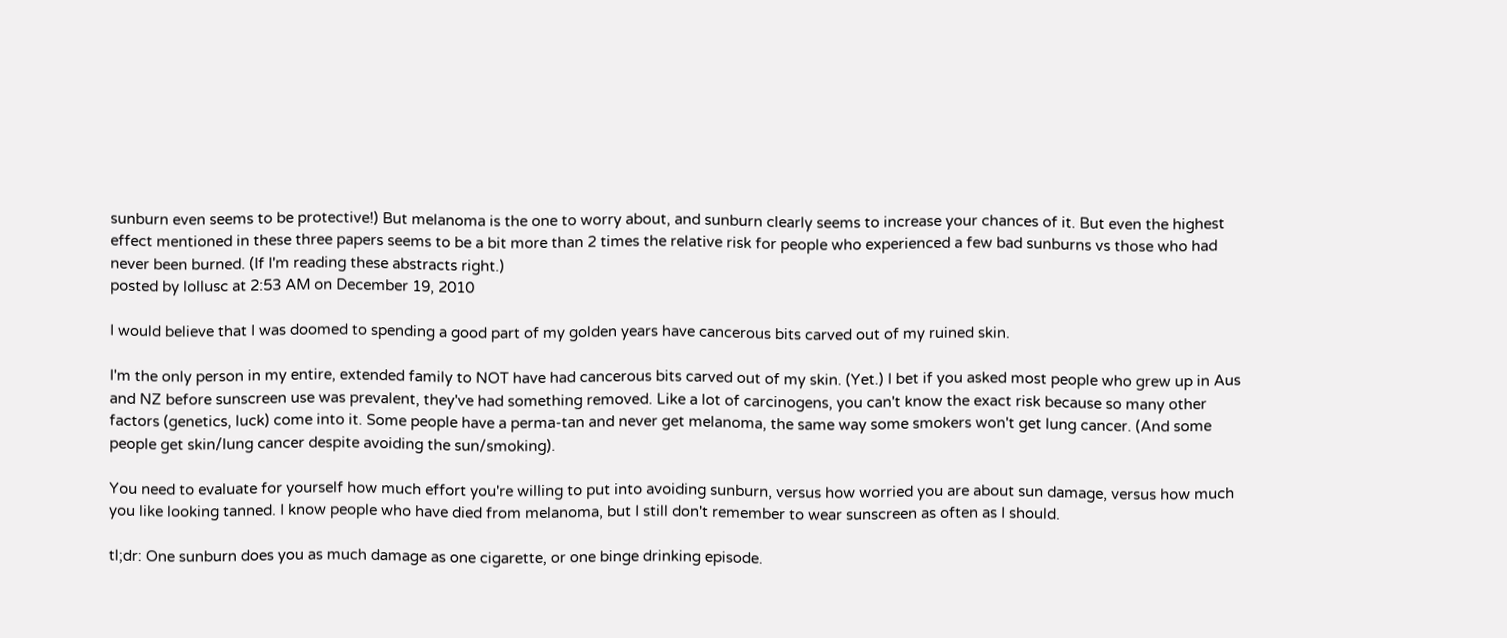sunburn even seems to be protective!) But melanoma is the one to worry about, and sunburn clearly seems to increase your chances of it. But even the highest effect mentioned in these three papers seems to be a bit more than 2 times the relative risk for people who experienced a few bad sunburns vs those who had never been burned. (If I'm reading these abstracts right.)
posted by lollusc at 2:53 AM on December 19, 2010

I would believe that I was doomed to spending a good part of my golden years have cancerous bits carved out of my ruined skin.

I'm the only person in my entire, extended family to NOT have had cancerous bits carved out of my skin. (Yet.) I bet if you asked most people who grew up in Aus and NZ before sunscreen use was prevalent, they've had something removed. Like a lot of carcinogens, you can't know the exact risk because so many other factors (genetics, luck) come into it. Some people have a perma-tan and never get melanoma, the same way some smokers won't get lung cancer. (And some people get skin/lung cancer despite avoiding the sun/smoking).

You need to evaluate for yourself how much effort you're willing to put into avoiding sunburn, versus how worried you are about sun damage, versus how much you like looking tanned. I know people who have died from melanoma, but I still don't remember to wear sunscreen as often as I should.

tl;dr: One sunburn does you as much damage as one cigarette, or one binge drinking episode.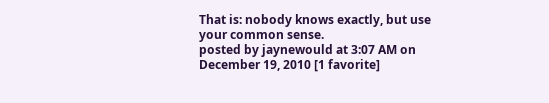That is: nobody knows exactly, but use your common sense.
posted by jaynewould at 3:07 AM on December 19, 2010 [1 favorite]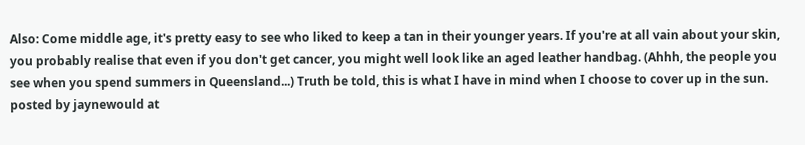Also: Come middle age, it's pretty easy to see who liked to keep a tan in their younger years. If you're at all vain about your skin, you probably realise that even if you don't get cancer, you might well look like an aged leather handbag. (Ahhh, the people you see when you spend summers in Queensland...) Truth be told, this is what I have in mind when I choose to cover up in the sun.
posted by jaynewould at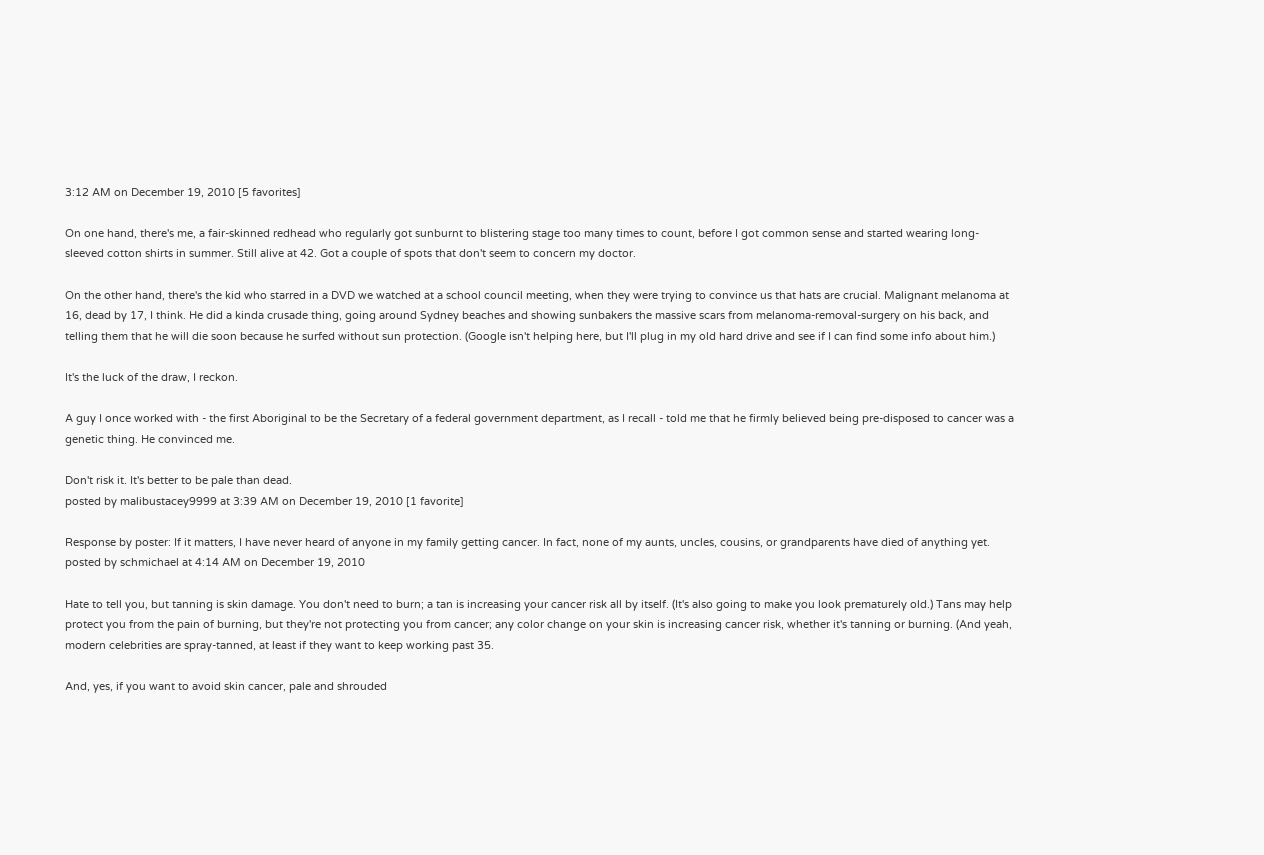3:12 AM on December 19, 2010 [5 favorites]

On one hand, there's me, a fair-skinned redhead who regularly got sunburnt to blistering stage too many times to count, before I got common sense and started wearing long-sleeved cotton shirts in summer. Still alive at 42. Got a couple of spots that don't seem to concern my doctor.

On the other hand, there's the kid who starred in a DVD we watched at a school council meeting, when they were trying to convince us that hats are crucial. Malignant melanoma at 16, dead by 17, I think. He did a kinda crusade thing, going around Sydney beaches and showing sunbakers the massive scars from melanoma-removal-surgery on his back, and telling them that he will die soon because he surfed without sun protection. (Google isn't helping here, but I'll plug in my old hard drive and see if I can find some info about him.)

It's the luck of the draw, I reckon.

A guy I once worked with - the first Aboriginal to be the Secretary of a federal government department, as I recall - told me that he firmly believed being pre-disposed to cancer was a genetic thing. He convinced me.

Don't risk it. It's better to be pale than dead.
posted by malibustacey9999 at 3:39 AM on December 19, 2010 [1 favorite]

Response by poster: If it matters, I have never heard of anyone in my family getting cancer. In fact, none of my aunts, uncles, cousins, or grandparents have died of anything yet.
posted by schmichael at 4:14 AM on December 19, 2010

Hate to tell you, but tanning is skin damage. You don't need to burn; a tan is increasing your cancer risk all by itself. (It's also going to make you look prematurely old.) Tans may help protect you from the pain of burning, but they're not protecting you from cancer; any color change on your skin is increasing cancer risk, whether it's tanning or burning. (And yeah, modern celebrities are spray-tanned, at least if they want to keep working past 35.

And, yes, if you want to avoid skin cancer, pale and shrouded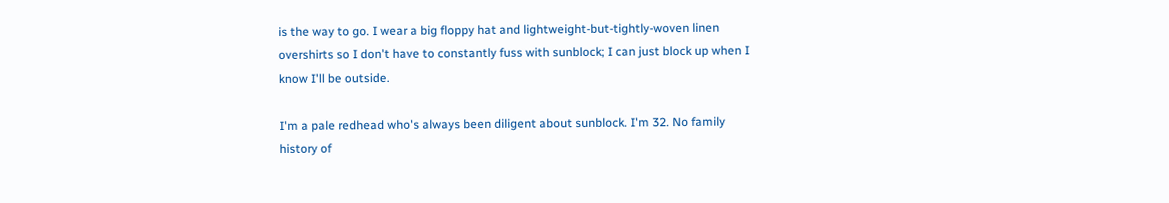is the way to go. I wear a big floppy hat and lightweight-but-tightly-woven linen overshirts so I don't have to constantly fuss with sunblock; I can just block up when I know I'll be outside.

I'm a pale redhead who's always been diligent about sunblock. I'm 32. No family history of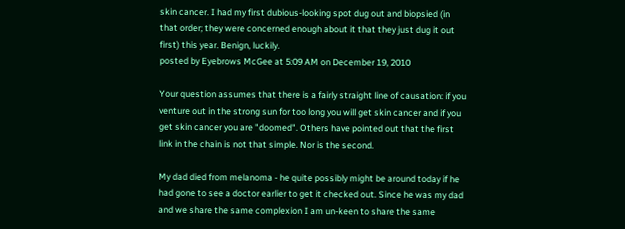skin cancer. I had my first dubious-looking spot dug out and biopsied (in that order; they were concerned enough about it that they just dug it out first) this year. Benign, luckily.
posted by Eyebrows McGee at 5:09 AM on December 19, 2010

Your question assumes that there is a fairly straight line of causation: if you venture out in the strong sun for too long you will get skin cancer and if you get skin cancer you are "doomed". Others have pointed out that the first link in the chain is not that simple. Nor is the second.

My dad died from melanoma - he quite possibly might be around today if he had gone to see a doctor earlier to get it checked out. Since he was my dad and we share the same complexion I am un-keen to share the same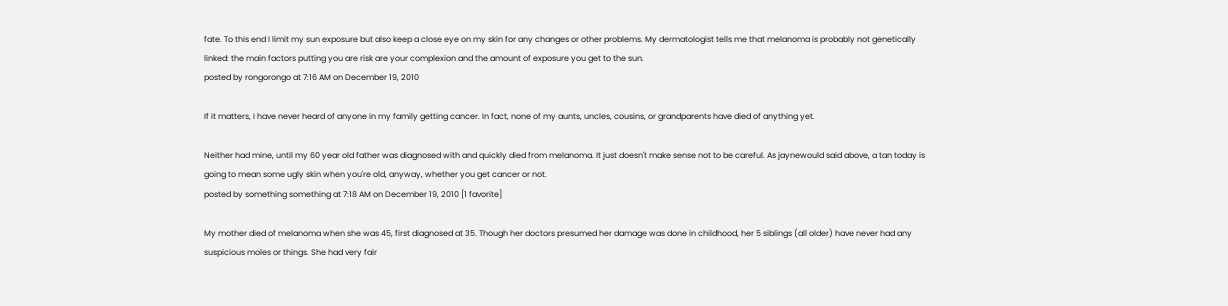fate. To this end I limit my sun exposure but also keep a close eye on my skin for any changes or other problems. My dermatologist tells me that melanoma is probably not genetically linked: the main factors putting you are risk are your complexion and the amount of exposure you get to the sun.
posted by rongorongo at 7:16 AM on December 19, 2010

If it matters, I have never heard of anyone in my family getting cancer. In fact, none of my aunts, uncles, cousins, or grandparents have died of anything yet.

Neither had mine, until my 60 year old father was diagnosed with and quickly died from melanoma. It just doesn't make sense not to be careful. As jaynewould said above, a tan today is going to mean some ugly skin when you're old, anyway, whether you get cancer or not.
posted by something something at 7:18 AM on December 19, 2010 [1 favorite]

My mother died of melanoma when she was 45, first diagnosed at 35. Though her doctors presumed her damage was done in childhood, her 5 siblings (all older) have never had any suspicious moles or things. She had very fair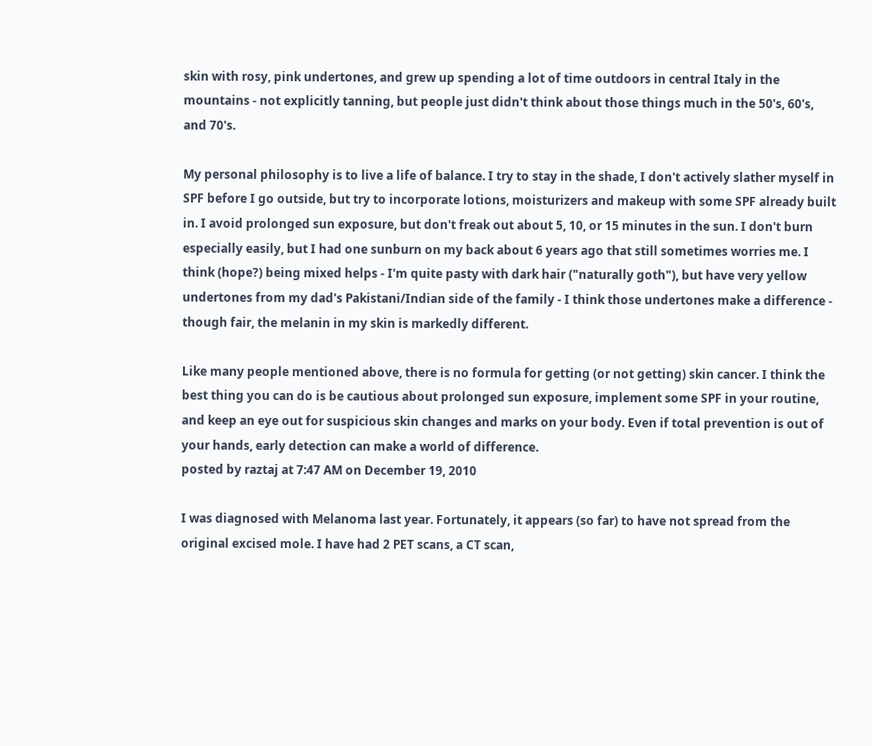skin with rosy, pink undertones, and grew up spending a lot of time outdoors in central Italy in the mountains - not explicitly tanning, but people just didn't think about those things much in the 50's, 60's, and 70's.

My personal philosophy is to live a life of balance. I try to stay in the shade, I don't actively slather myself in SPF before I go outside, but try to incorporate lotions, moisturizers and makeup with some SPF already built in. I avoid prolonged sun exposure, but don't freak out about 5, 10, or 15 minutes in the sun. I don't burn especially easily, but I had one sunburn on my back about 6 years ago that still sometimes worries me. I think (hope?) being mixed helps - I'm quite pasty with dark hair ("naturally goth"), but have very yellow undertones from my dad's Pakistani/Indian side of the family - I think those undertones make a difference - though fair, the melanin in my skin is markedly different.

Like many people mentioned above, there is no formula for getting (or not getting) skin cancer. I think the best thing you can do is be cautious about prolonged sun exposure, implement some SPF in your routine, and keep an eye out for suspicious skin changes and marks on your body. Even if total prevention is out of your hands, early detection can make a world of difference.
posted by raztaj at 7:47 AM on December 19, 2010

I was diagnosed with Melanoma last year. Fortunately, it appears (so far) to have not spread from the original excised mole. I have had 2 PET scans, a CT scan,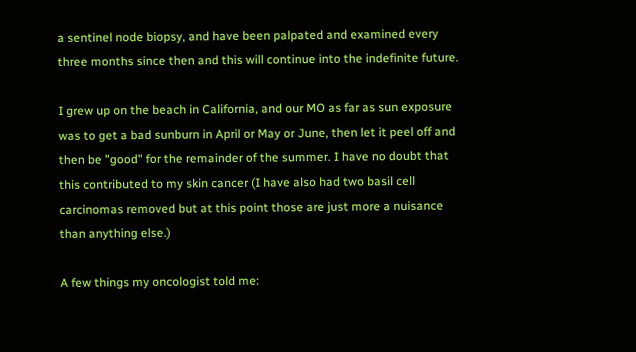a sentinel node biopsy, and have been palpated and examined every three months since then and this will continue into the indefinite future.

I grew up on the beach in California, and our MO as far as sun exposure was to get a bad sunburn in April or May or June, then let it peel off and then be "good" for the remainder of the summer. I have no doubt that this contributed to my skin cancer (I have also had two basil cell carcinomas removed but at this point those are just more a nuisance than anything else.)

A few things my oncologist told me: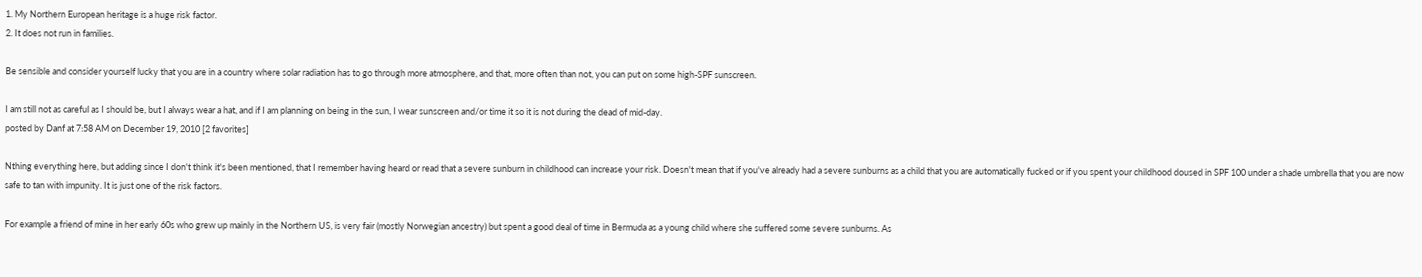1. My Northern European heritage is a huge risk factor.
2. It does not run in families.

Be sensible and consider yourself lucky that you are in a country where solar radiation has to go through more atmosphere, and that, more often than not, you can put on some high-SPF sunscreen.

I am still not as careful as I should be, but I always wear a hat, and if I am planning on being in the sun, I wear sunscreen and/or time it so it is not during the dead of mid-day.
posted by Danf at 7:58 AM on December 19, 2010 [2 favorites]

Nthing everything here, but adding since I don't think it's been mentioned, that I remember having heard or read that a severe sunburn in childhood can increase your risk. Doesn't mean that if you've already had a severe sunburns as a child that you are automatically fucked or if you spent your childhood doused in SPF 100 under a shade umbrella that you are now safe to tan with impunity. It is just one of the risk factors.

For example a friend of mine in her early 60s who grew up mainly in the Northern US, is very fair (mostly Norwegian ancestry) but spent a good deal of time in Bermuda as a young child where she suffered some severe sunburns. As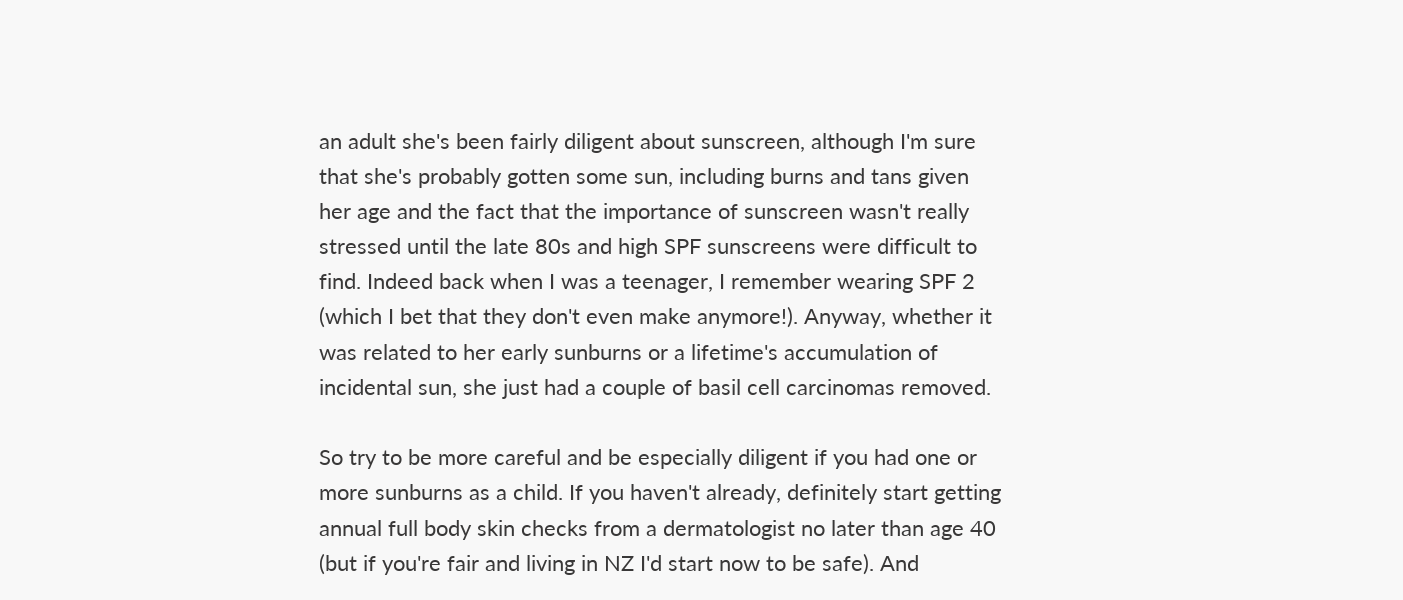an adult she's been fairly diligent about sunscreen, although I'm sure that she's probably gotten some sun, including burns and tans given her age and the fact that the importance of sunscreen wasn't really stressed until the late 80s and high SPF sunscreens were difficult to find. Indeed back when I was a teenager, I remember wearing SPF 2 (which I bet that they don't even make anymore!). Anyway, whether it was related to her early sunburns or a lifetime's accumulation of incidental sun, she just had a couple of basil cell carcinomas removed.

So try to be more careful and be especially diligent if you had one or more sunburns as a child. If you haven't already, definitely start getting annual full body skin checks from a dermatologist no later than age 40 (but if you're fair and living in NZ I'd start now to be safe). And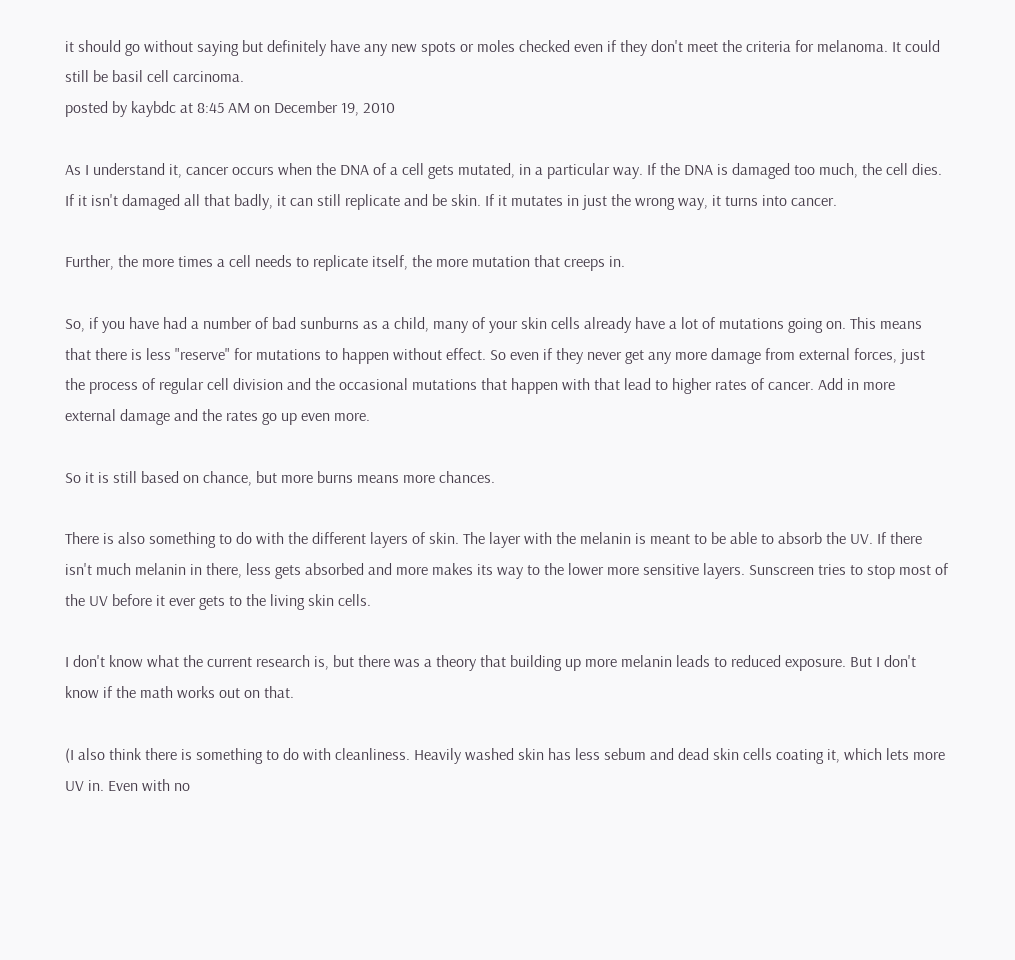it should go without saying but definitely have any new spots or moles checked even if they don't meet the criteria for melanoma. It could still be basil cell carcinoma.
posted by kaybdc at 8:45 AM on December 19, 2010

As I understand it, cancer occurs when the DNA of a cell gets mutated, in a particular way. If the DNA is damaged too much, the cell dies. If it isn't damaged all that badly, it can still replicate and be skin. If it mutates in just the wrong way, it turns into cancer.

Further, the more times a cell needs to replicate itself, the more mutation that creeps in.

So, if you have had a number of bad sunburns as a child, many of your skin cells already have a lot of mutations going on. This means that there is less "reserve" for mutations to happen without effect. So even if they never get any more damage from external forces, just the process of regular cell division and the occasional mutations that happen with that lead to higher rates of cancer. Add in more external damage and the rates go up even more.

So it is still based on chance, but more burns means more chances.

There is also something to do with the different layers of skin. The layer with the melanin is meant to be able to absorb the UV. If there isn't much melanin in there, less gets absorbed and more makes its way to the lower more sensitive layers. Sunscreen tries to stop most of the UV before it ever gets to the living skin cells.

I don't know what the current research is, but there was a theory that building up more melanin leads to reduced exposure. But I don't know if the math works out on that.

(I also think there is something to do with cleanliness. Heavily washed skin has less sebum and dead skin cells coating it, which lets more UV in. Even with no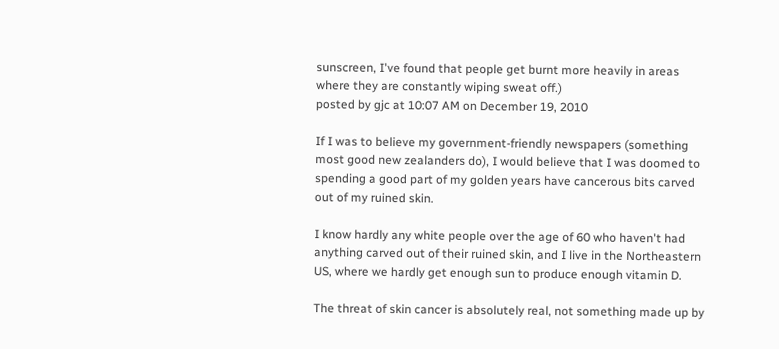sunscreen, I've found that people get burnt more heavily in areas where they are constantly wiping sweat off.)
posted by gjc at 10:07 AM on December 19, 2010

If I was to believe my government-friendly newspapers (something most good new zealanders do), I would believe that I was doomed to spending a good part of my golden years have cancerous bits carved out of my ruined skin.

I know hardly any white people over the age of 60 who haven't had anything carved out of their ruined skin, and I live in the Northeastern US, where we hardly get enough sun to produce enough vitamin D.

The threat of skin cancer is absolutely real, not something made up by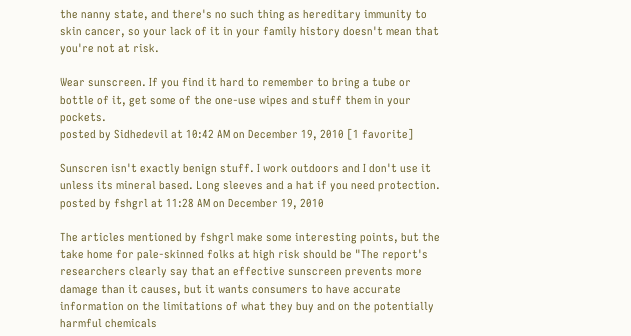the nanny state, and there's no such thing as hereditary immunity to skin cancer, so your lack of it in your family history doesn't mean that you're not at risk.

Wear sunscreen. If you find it hard to remember to bring a tube or bottle of it, get some of the one-use wipes and stuff them in your pockets.
posted by Sidhedevil at 10:42 AM on December 19, 2010 [1 favorite]

Sunscren isn't exactly benign stuff. I work outdoors and I don't use it unless its mineral based. Long sleeves and a hat if you need protection.
posted by fshgrl at 11:28 AM on December 19, 2010

The articles mentioned by fshgrl make some interesting points, but the take home for pale-skinned folks at high risk should be "The report's researchers clearly say that an effective sunscreen prevents more damage than it causes, but it wants consumers to have accurate information on the limitations of what they buy and on the potentially harmful chemicals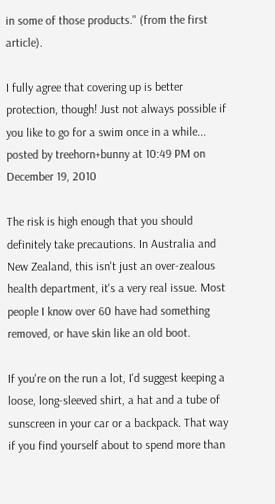in some of those products." (from the first article).

I fully agree that covering up is better protection, though! Just not always possible if you like to go for a swim once in a while...
posted by treehorn+bunny at 10:49 PM on December 19, 2010

The risk is high enough that you should definitely take precautions. In Australia and New Zealand, this isn't just an over-zealous health department, it's a very real issue. Most people I know over 60 have had something removed, or have skin like an old boot.

If you're on the run a lot, I'd suggest keeping a loose, long-sleeved shirt, a hat and a tube of sunscreen in your car or a backpack. That way if you find yourself about to spend more than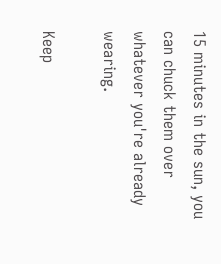15 minutes in the sun, you can chuck them over whatever you're already wearing.

Keep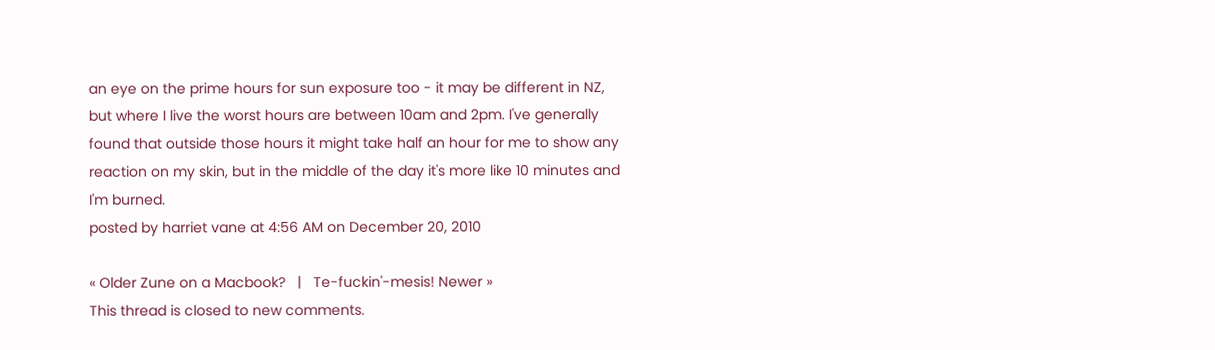an eye on the prime hours for sun exposure too - it may be different in NZ, but where I live the worst hours are between 10am and 2pm. I've generally found that outside those hours it might take half an hour for me to show any reaction on my skin, but in the middle of the day it's more like 10 minutes and I'm burned.
posted by harriet vane at 4:56 AM on December 20, 2010

« Older Zune on a Macbook?   |   Te-fuckin'-mesis! Newer »
This thread is closed to new comments.